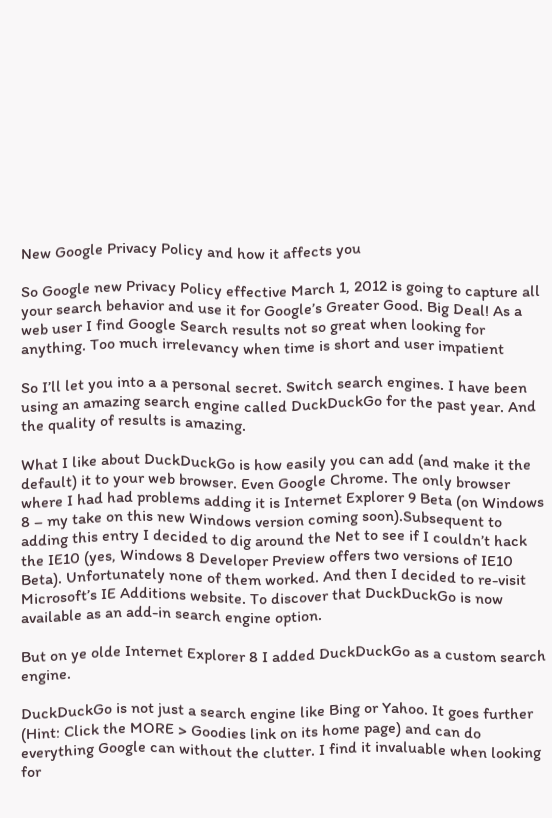New Google Privacy Policy and how it affects you

So Google new Privacy Policy effective March 1, 2012 is going to capture all your search behavior and use it for Google’s Greater Good. Big Deal! As a web user I find Google Search results not so great when looking for anything. Too much irrelevancy when time is short and user impatient

So I’ll let you into a a personal secret. Switch search engines. I have been using an amazing search engine called DuckDuckGo for the past year. And the quality of results is amazing.

What I like about DuckDuckGo is how easily you can add (and make it the default) it to your web browser. Even Google Chrome. The only browser where I had had problems adding it is Internet Explorer 9 Beta (on Windows 8 – my take on this new Windows version coming soon).Subsequent to adding this entry I decided to dig around the Net to see if I couldn’t hack the IE10 (yes, Windows 8 Developer Preview offers two versions of IE10 Beta). Unfortunately none of them worked. And then I decided to re-visit Microsoft’s IE Additions website. To discover that DuckDuckGo is now available as an add-in search engine option.

But on ye olde Internet Explorer 8 I added DuckDuckGo as a custom search engine.

DuckDuckGo is not just a search engine like Bing or Yahoo. It goes further (Hint: Click the MORE > Goodies link on its home page) and can do everything Google can without the clutter. I find it invaluable when looking for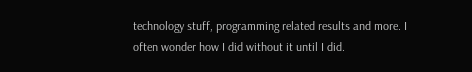technology stuff, programming related results and more. I often wonder how I did without it until I did.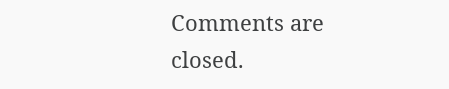Comments are closed.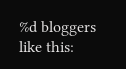%d bloggers like this: